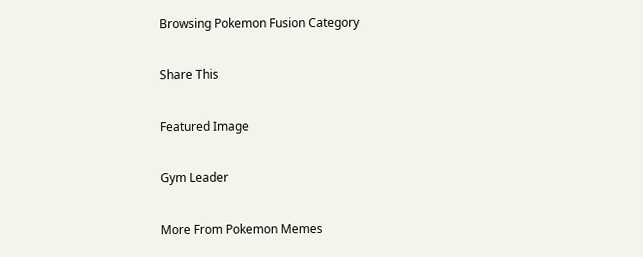Browsing Pokemon Fusion Category

Share This

Featured Image

Gym Leader

More From Pokemon Memes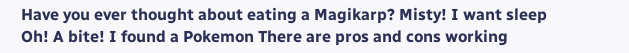Have you ever thought about eating a Magikarp? Misty! I want sleep Oh! A bite! I found a Pokemon There are pros and cons working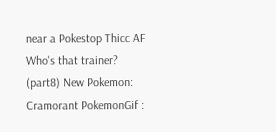near a Pokestop Thicc AF Who's that trainer? (part8) New Pokemon: Cramorant PokemonGif :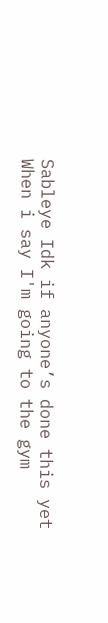Sableye Idk if anyone’s done this yet When i say I'm going to the gym